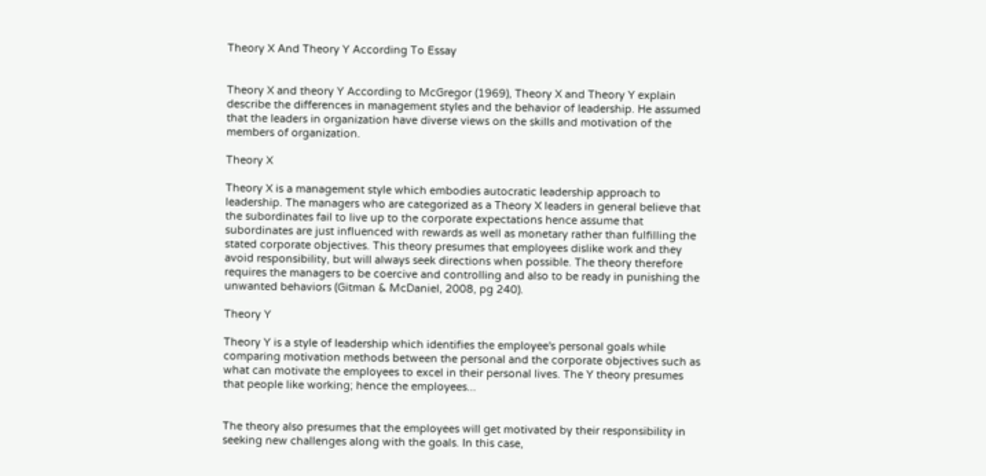Theory X And Theory Y According To Essay


Theory X and theory Y According to McGregor (1969), Theory X and Theory Y explain describe the differences in management styles and the behavior of leadership. He assumed that the leaders in organization have diverse views on the skills and motivation of the members of organization.

Theory X

Theory X is a management style which embodies autocratic leadership approach to leadership. The managers who are categorized as a Theory X leaders in general believe that the subordinates fail to live up to the corporate expectations hence assume that subordinates are just influenced with rewards as well as monetary rather than fulfilling the stated corporate objectives. This theory presumes that employees dislike work and they avoid responsibility, but will always seek directions when possible. The theory therefore requires the managers to be coercive and controlling and also to be ready in punishing the unwanted behaviors (Gitman & McDaniel, 2008, pg 240).

Theory Y

Theory Y is a style of leadership which identifies the employee's personal goals while comparing motivation methods between the personal and the corporate objectives such as what can motivate the employees to excel in their personal lives. The Y theory presumes that people like working; hence the employees...


The theory also presumes that the employees will get motivated by their responsibility in seeking new challenges along with the goals. In this case,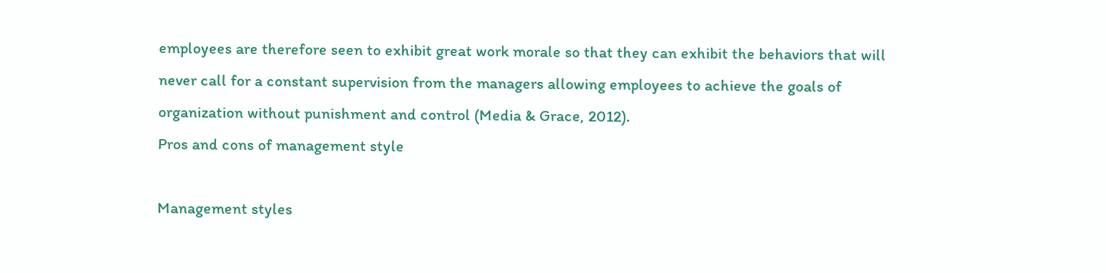employees are therefore seen to exhibit great work morale so that they can exhibit the behaviors that will never call for a constant supervision from the managers allowing employees to achieve the goals of organization without punishment and control (Media & Grace, 2012).
Pros and cons of management style

Management styles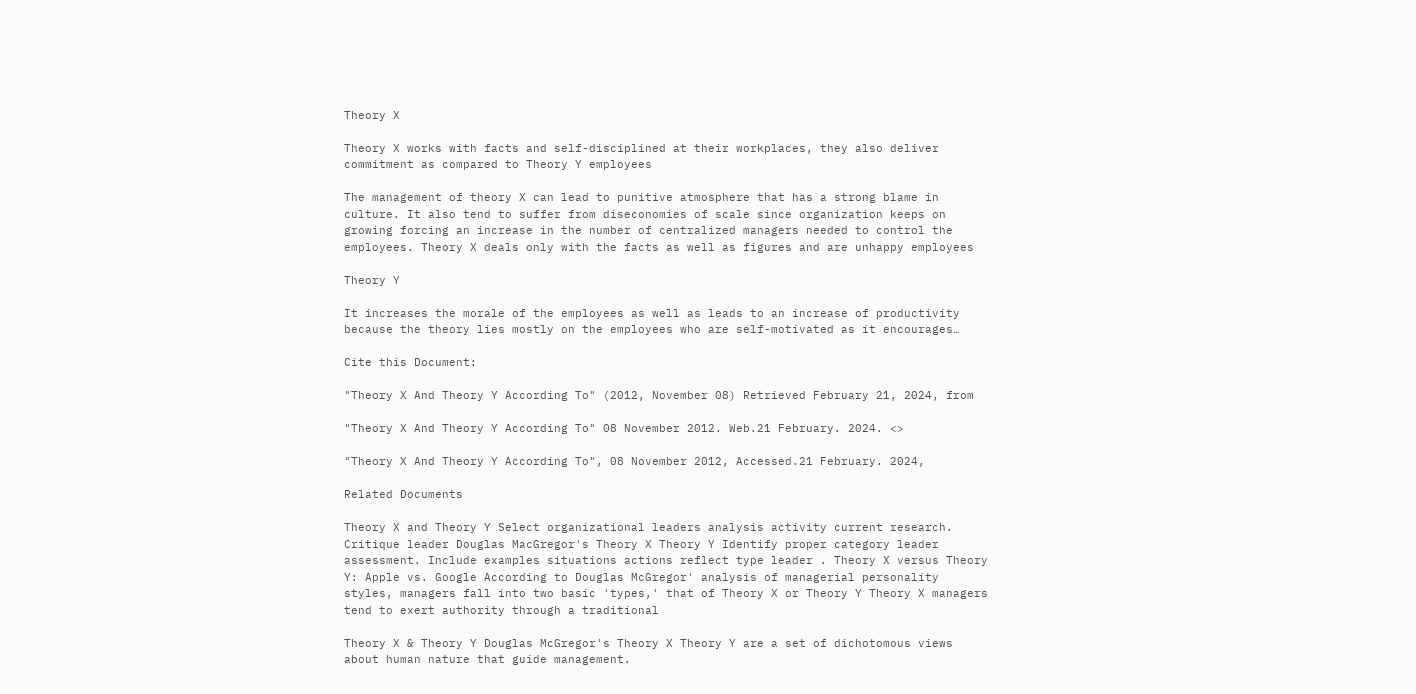Theory X

Theory X works with facts and self-disciplined at their workplaces, they also deliver commitment as compared to Theory Y employees

The management of theory X can lead to punitive atmosphere that has a strong blame in culture. It also tend to suffer from diseconomies of scale since organization keeps on growing forcing an increase in the number of centralized managers needed to control the employees. Theory X deals only with the facts as well as figures and are unhappy employees

Theory Y

It increases the morale of the employees as well as leads to an increase of productivity because the theory lies mostly on the employees who are self-motivated as it encourages…

Cite this Document:

"Theory X And Theory Y According To" (2012, November 08) Retrieved February 21, 2024, from

"Theory X And Theory Y According To" 08 November 2012. Web.21 February. 2024. <>

"Theory X And Theory Y According To", 08 November 2012, Accessed.21 February. 2024,

Related Documents

Theory X and Theory Y Select organizational leaders analysis activity current research. Critique leader Douglas MacGregor's Theory X Theory Y Identify proper category leader assessment. Include examples situations actions reflect type leader . Theory X versus Theory Y: Apple vs. Google According to Douglas McGregor' analysis of managerial personality styles, managers fall into two basic 'types,' that of Theory X or Theory Y Theory X managers tend to exert authority through a traditional

Theory X & Theory Y Douglas McGregor's Theory X Theory Y are a set of dichotomous views about human nature that guide management.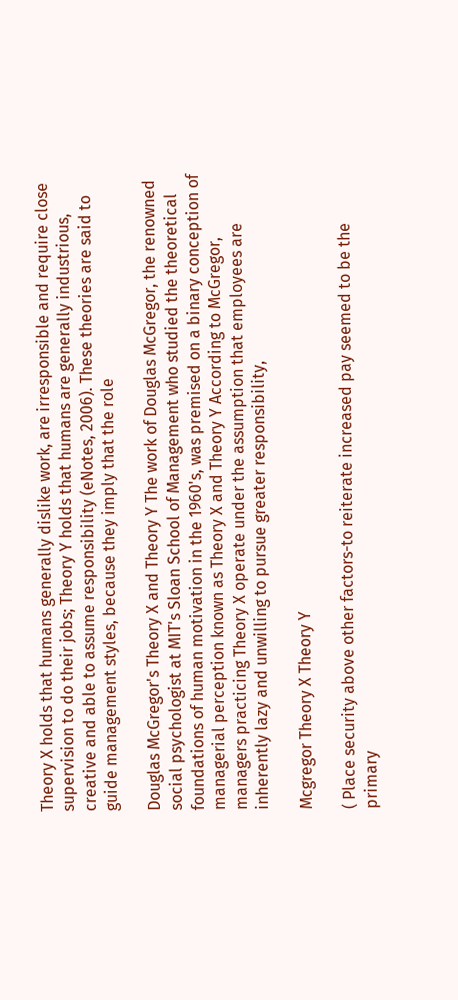Theory X holds that humans generally dislike work, are irresponsible and require close supervision to do their jobs; Theory Y holds that humans are generally industrious, creative and able to assume responsibility (eNotes, 2006). These theories are said to guide management styles, because they imply that the role

Douglas McGregor's Theory X and Theory Y The work of Douglas McGregor, the renowned social psychologist at MIT's Sloan School of Management who studied the theoretical foundations of human motivation in the 1960's, was premised on a binary conception of managerial perception known as Theory X and Theory Y According to McGregor, managers practicing Theory X operate under the assumption that employees are inherently lazy and unwilling to pursue greater responsibility,

Mcgregor Theory X Theory Y

( Place security above other factors-to reiterate increased pay seemed to be the primary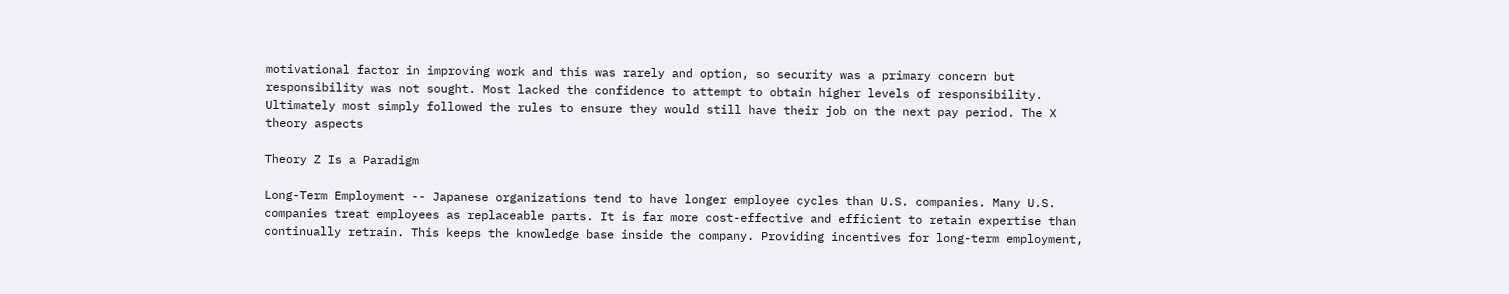motivational factor in improving work and this was rarely and option, so security was a primary concern but responsibility was not sought. Most lacked the confidence to attempt to obtain higher levels of responsibility. Ultimately most simply followed the rules to ensure they would still have their job on the next pay period. The X theory aspects

Theory Z Is a Paradigm

Long-Term Employment -- Japanese organizations tend to have longer employee cycles than U.S. companies. Many U.S. companies treat employees as replaceable parts. It is far more cost-effective and efficient to retain expertise than continually retrain. This keeps the knowledge base inside the company. Providing incentives for long-term employment,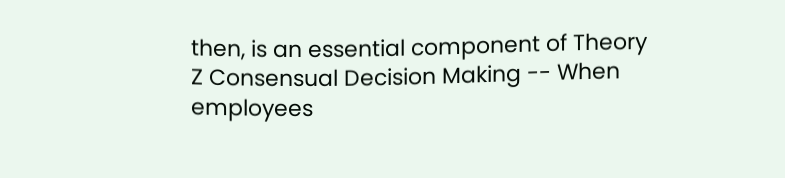then, is an essential component of Theory Z Consensual Decision Making -- When employees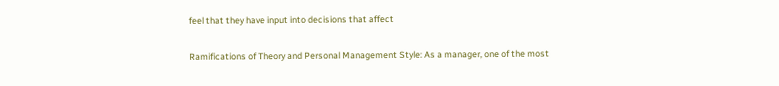feel that they have input into decisions that affect

Ramifications of Theory and Personal Management Style: As a manager, one of the most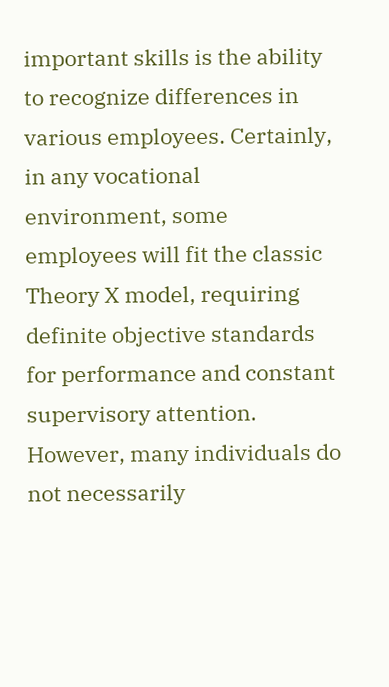important skills is the ability to recognize differences in various employees. Certainly, in any vocational environment, some employees will fit the classic Theory X model, requiring definite objective standards for performance and constant supervisory attention. However, many individuals do not necessarily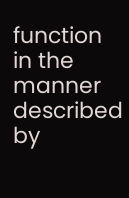function in the manner described by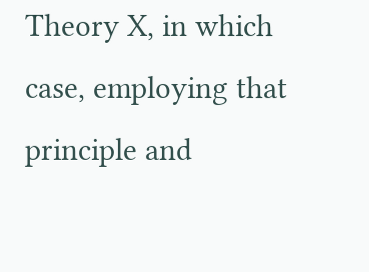Theory X, in which case, employing that principle and